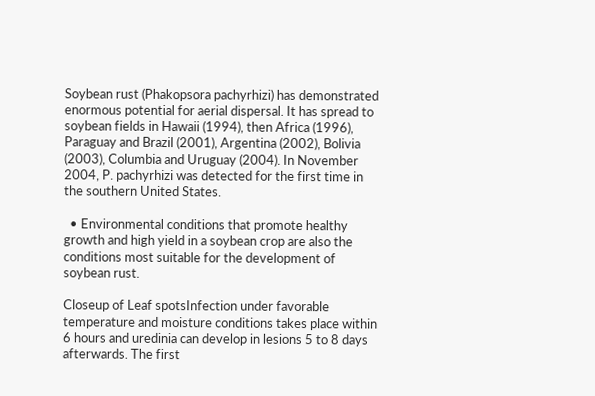Soybean rust (Phakopsora pachyrhizi) has demonstrated enormous potential for aerial dispersal. It has spread to soybean fields in Hawaii (1994), then Africa (1996), Paraguay and Brazil (2001), Argentina (2002), Bolivia (2003), Columbia and Uruguay (2004). In November 2004, P. pachyrhizi was detected for the first time in the southern United States.

  • Environmental conditions that promote healthy growth and high yield in a soybean crop are also the conditions most suitable for the development of soybean rust.

Closeup of Leaf spotsInfection under favorable temperature and moisture conditions takes place within 6 hours and uredinia can develop in lesions 5 to 8 days afterwards. The first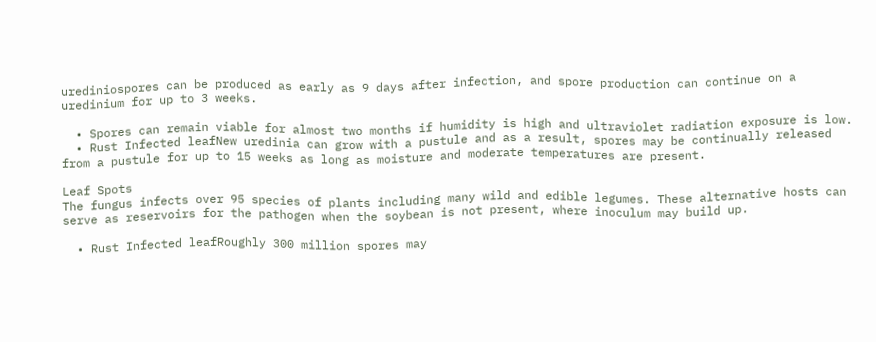urediniospores can be produced as early as 9 days after infection, and spore production can continue on a uredinium for up to 3 weeks.

  • Spores can remain viable for almost two months if humidity is high and ultraviolet radiation exposure is low.
  • Rust Infected leafNew uredinia can grow with a pustule and as a result, spores may be continually released from a pustule for up to 15 weeks as long as moisture and moderate temperatures are present.

Leaf Spots
The fungus infects over 95 species of plants including many wild and edible legumes. These alternative hosts can serve as reservoirs for the pathogen when the soybean is not present, where inoculum may build up.

  • Rust Infected leafRoughly 300 million spores may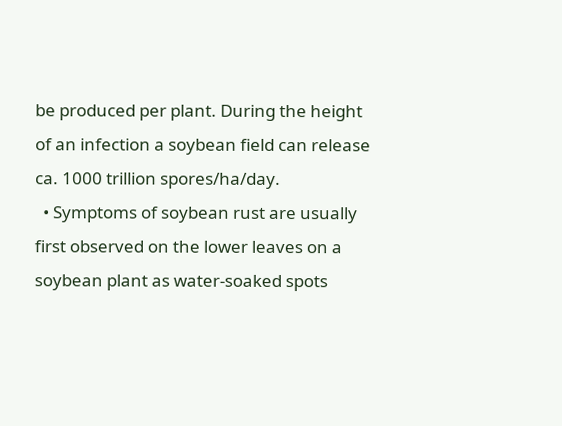be produced per plant. During the height of an infection a soybean field can release ca. 1000 trillion spores/ha/day.
  • Symptoms of soybean rust are usually first observed on the lower leaves on a soybean plant as water-soaked spots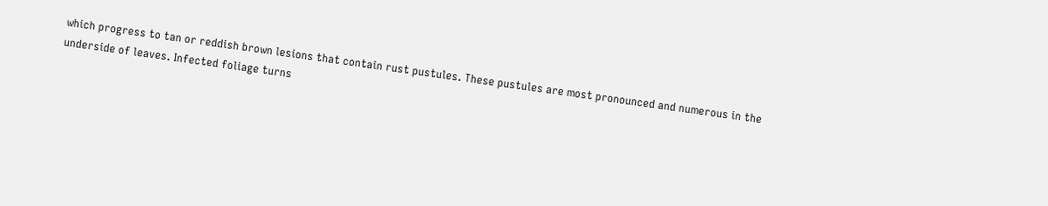which progress to tan or reddish brown lesions that contain rust pustules. These pustules are most pronounced and numerous in the underside of leaves. Infected foliage turns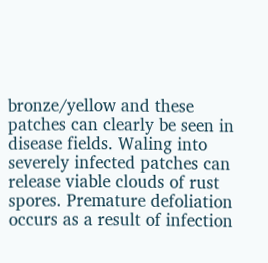bronze/yellow and these patches can clearly be seen in disease fields. Waling into severely infected patches can release viable clouds of rust spores. Premature defoliation occurs as a result of infection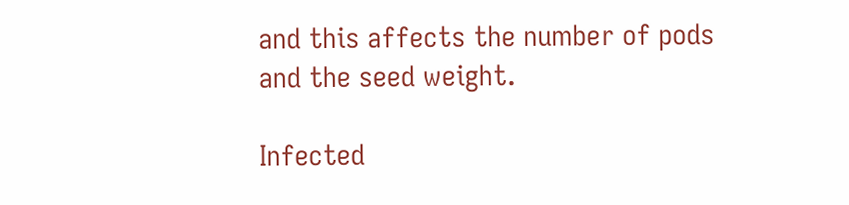and this affects the number of pods and the seed weight.

Infected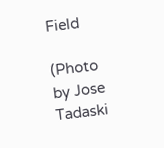Field

(Photo by Jose Tadaski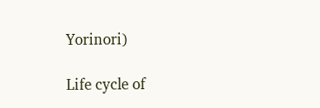Yorinori)

Life cycle of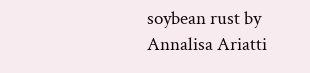soybean rust by Annalisa Ariatti